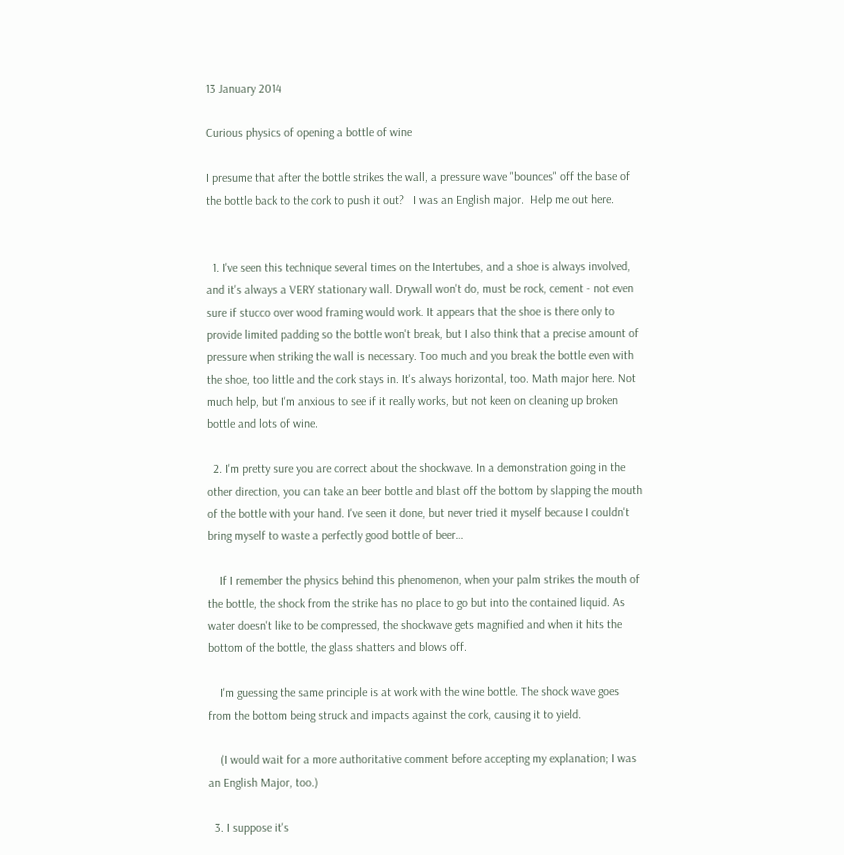13 January 2014

Curious physics of opening a bottle of wine

I presume that after the bottle strikes the wall, a pressure wave "bounces" off the base of the bottle back to the cork to push it out?   I was an English major.  Help me out here.


  1. I've seen this technique several times on the Intertubes, and a shoe is always involved, and it's always a VERY stationary wall. Drywall won't do, must be rock, cement - not even sure if stucco over wood framing would work. It appears that the shoe is there only to provide limited padding so the bottle won't break, but I also think that a precise amount of pressure when striking the wall is necessary. Too much and you break the bottle even with the shoe, too little and the cork stays in. It's always horizontal, too. Math major here. Not much help, but I'm anxious to see if it really works, but not keen on cleaning up broken bottle and lots of wine.

  2. I'm pretty sure you are correct about the shockwave. In a demonstration going in the other direction, you can take an beer bottle and blast off the bottom by slapping the mouth of the bottle with your hand. I've seen it done, but never tried it myself because I couldn't bring myself to waste a perfectly good bottle of beer…

    If I remember the physics behind this phenomenon, when your palm strikes the mouth of the bottle, the shock from the strike has no place to go but into the contained liquid. As water doesn't like to be compressed, the shockwave gets magnified and when it hits the bottom of the bottle, the glass shatters and blows off.

    I'm guessing the same principle is at work with the wine bottle. The shock wave goes from the bottom being struck and impacts against the cork, causing it to yield.

    (I would wait for a more authoritative comment before accepting my explanation; I was an English Major, too.)

  3. I suppose it's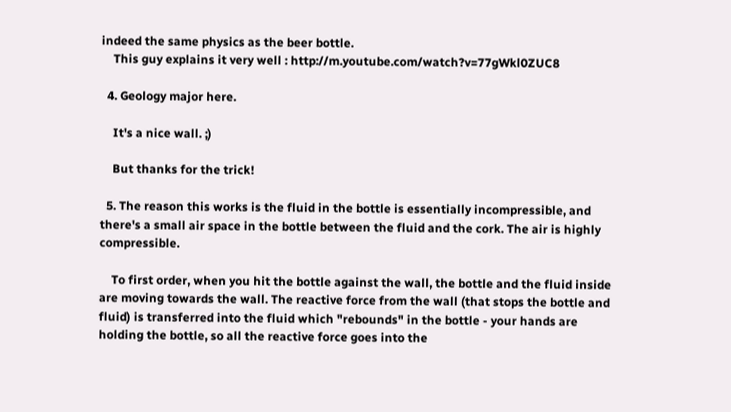indeed the same physics as the beer bottle.
    This guy explains it very well : http://m.youtube.com/watch?v=77gWkl0ZUC8

  4. Geology major here.

    It's a nice wall. ;)

    But thanks for the trick!

  5. The reason this works is the fluid in the bottle is essentially incompressible, and there's a small air space in the bottle between the fluid and the cork. The air is highly compressible.

    To first order, when you hit the bottle against the wall, the bottle and the fluid inside are moving towards the wall. The reactive force from the wall (that stops the bottle and fluid) is transferred into the fluid which "rebounds" in the bottle - your hands are holding the bottle, so all the reactive force goes into the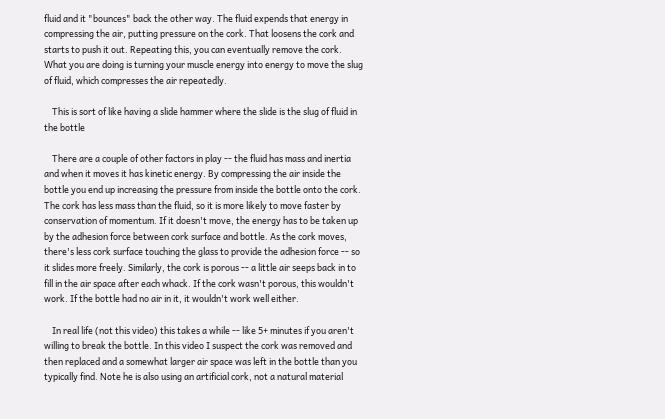fluid and it "bounces" back the other way. The fluid expends that energy in compressing the air, putting pressure on the cork. That loosens the cork and starts to push it out. Repeating this, you can eventually remove the cork. What you are doing is turning your muscle energy into energy to move the slug of fluid, which compresses the air repeatedly.

    This is sort of like having a slide hammer where the slide is the slug of fluid in the bottle

    There are a couple of other factors in play -- the fluid has mass and inertia and when it moves it has kinetic energy. By compressing the air inside the bottle you end up increasing the pressure from inside the bottle onto the cork. The cork has less mass than the fluid, so it is more likely to move faster by conservation of momentum. If it doesn't move, the energy has to be taken up by the adhesion force between cork surface and bottle. As the cork moves, there's less cork surface touching the glass to provide the adhesion force -- so it slides more freely. Similarly, the cork is porous -- a little air seeps back in to fill in the air space after each whack. If the cork wasn't porous, this wouldn't work. If the bottle had no air in it, it wouldn't work well either.

    In real life (not this video) this takes a while -- like 5+ minutes if you aren't willing to break the bottle. In this video I suspect the cork was removed and then replaced and a somewhat larger air space was left in the bottle than you typically find. Note he is also using an artificial cork, not a natural material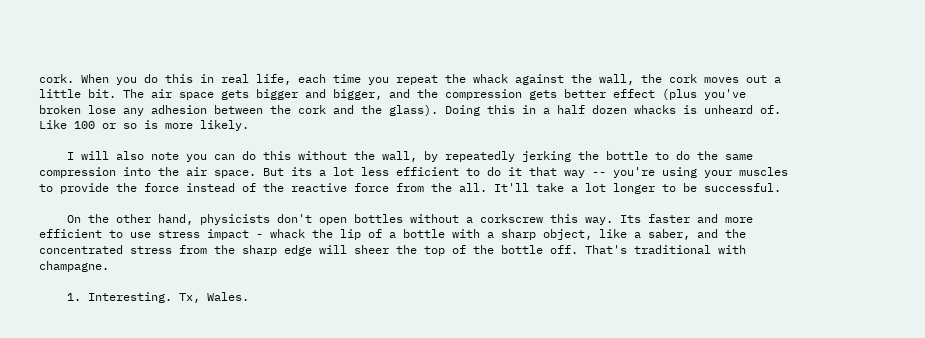cork. When you do this in real life, each time you repeat the whack against the wall, the cork moves out a little bit. The air space gets bigger and bigger, and the compression gets better effect (plus you've broken lose any adhesion between the cork and the glass). Doing this in a half dozen whacks is unheard of. Like 100 or so is more likely.

    I will also note you can do this without the wall, by repeatedly jerking the bottle to do the same compression into the air space. But its a lot less efficient to do it that way -- you're using your muscles to provide the force instead of the reactive force from the all. It'll take a lot longer to be successful.

    On the other hand, physicists don't open bottles without a corkscrew this way. Its faster and more efficient to use stress impact - whack the lip of a bottle with a sharp object, like a saber, and the concentrated stress from the sharp edge will sheer the top of the bottle off. That's traditional with champagne.

    1. Interesting. Tx, Wales.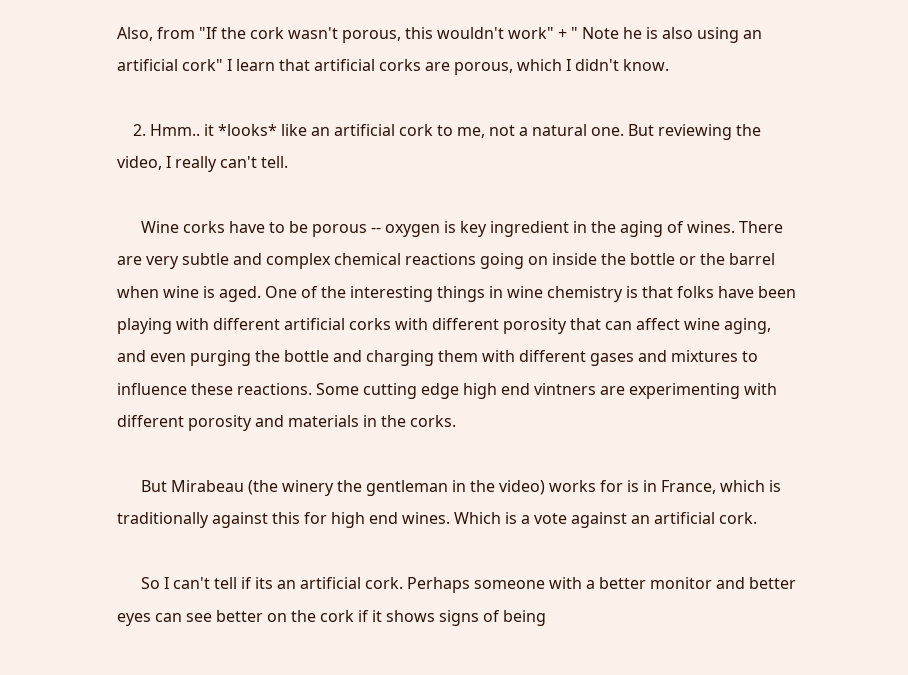Also, from "If the cork wasn't porous, this wouldn't work" + " Note he is also using an artificial cork" I learn that artificial corks are porous, which I didn't know.

    2. Hmm.. it *looks* like an artificial cork to me, not a natural one. But reviewing the video, I really can't tell.

      Wine corks have to be porous -- oxygen is key ingredient in the aging of wines. There are very subtle and complex chemical reactions going on inside the bottle or the barrel when wine is aged. One of the interesting things in wine chemistry is that folks have been playing with different artificial corks with different porosity that can affect wine aging, and even purging the bottle and charging them with different gases and mixtures to influence these reactions. Some cutting edge high end vintners are experimenting with different porosity and materials in the corks.

      But Mirabeau (the winery the gentleman in the video) works for is in France, which is traditionally against this for high end wines. Which is a vote against an artificial cork.

      So I can't tell if its an artificial cork. Perhaps someone with a better monitor and better eyes can see better on the cork if it shows signs of being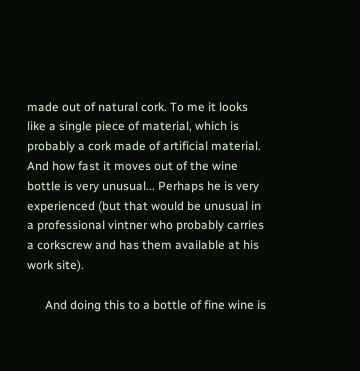made out of natural cork. To me it looks like a single piece of material, which is probably a cork made of artificial material. And how fast it moves out of the wine bottle is very unusual... Perhaps he is very experienced (but that would be unusual in a professional vintner who probably carries a corkscrew and has them available at his work site).

      And doing this to a bottle of fine wine is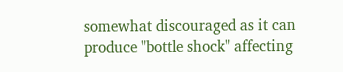somewhat discouraged as it can produce "bottle shock" affecting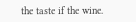the taste if the wine.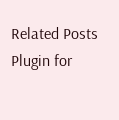Related Posts Plugin for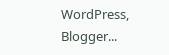WordPress, Blogger...